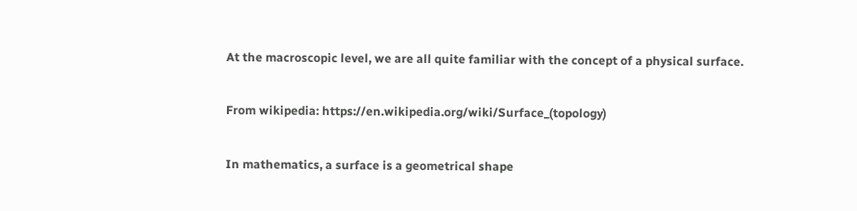At the macroscopic level, we are all quite familiar with the concept of a physical surface.

From wikipedia: https://en.wikipedia.org/wiki/Surface_(topology)

In mathematics, a surface is a geometrical shape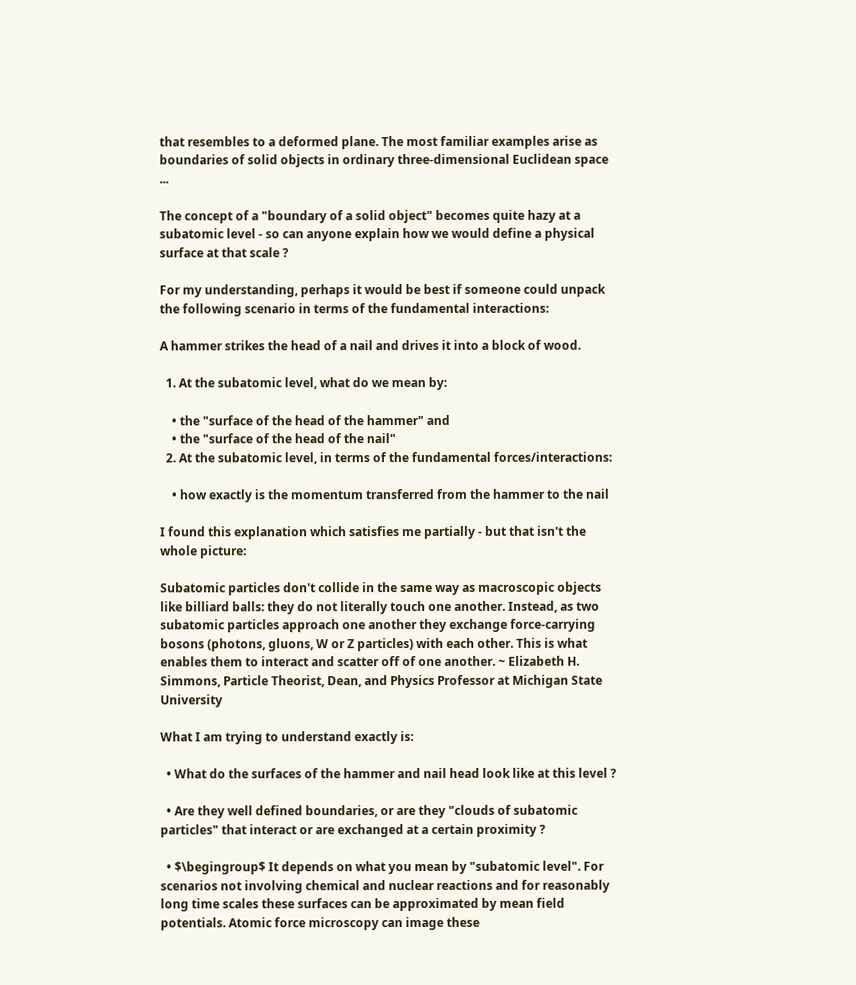that resembles to a deformed plane. The most familiar examples arise as boundaries of solid objects in ordinary three-dimensional Euclidean space ...

The concept of a "boundary of a solid object" becomes quite hazy at a subatomic level - so can anyone explain how we would define a physical surface at that scale ?

For my understanding, perhaps it would be best if someone could unpack the following scenario in terms of the fundamental interactions:

A hammer strikes the head of a nail and drives it into a block of wood.

  1. At the subatomic level, what do we mean by:

    • the "surface of the head of the hammer" and
    • the "surface of the head of the nail"
  2. At the subatomic level, in terms of the fundamental forces/interactions:

    • how exactly is the momentum transferred from the hammer to the nail

I found this explanation which satisfies me partially - but that isn't the whole picture:

Subatomic particles don't collide in the same way as macroscopic objects like billiard balls: they do not literally touch one another. Instead, as two subatomic particles approach one another they exchange force-carrying bosons (photons, gluons, W or Z particles) with each other. This is what enables them to interact and scatter off of one another. ~ Elizabeth H. Simmons, Particle Theorist, Dean, and Physics Professor at Michigan State University

What I am trying to understand exactly is:

  • What do the surfaces of the hammer and nail head look like at this level ?

  • Are they well defined boundaries, or are they "clouds of subatomic particles" that interact or are exchanged at a certain proximity ?

  • $\begingroup$ It depends on what you mean by "subatomic level". For scenarios not involving chemical and nuclear reactions and for reasonably long time scales these surfaces can be approximated by mean field potentials. Atomic force microscopy can image these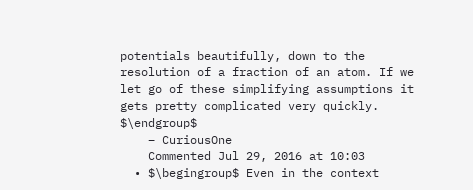potentials beautifully, down to the resolution of a fraction of an atom. If we let go of these simplifying assumptions it gets pretty complicated very quickly. $\endgroup$
    – CuriousOne
    Commented Jul 29, 2016 at 10:03
  • $\begingroup$ Even in the context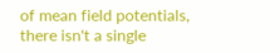of mean field potentials, there isn't a single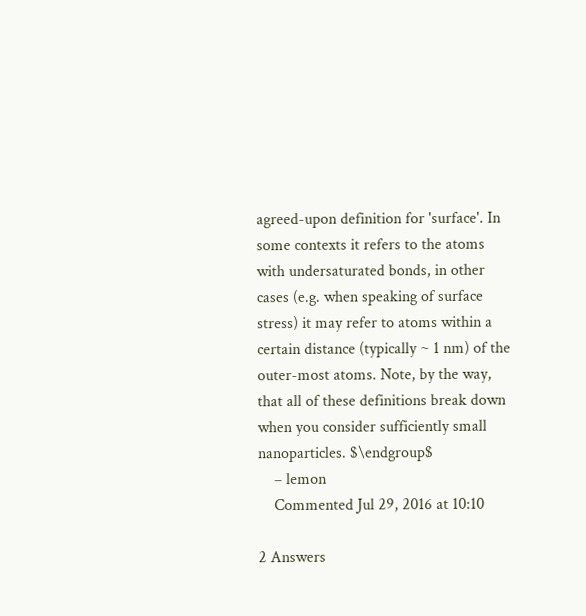agreed-upon definition for 'surface'. In some contexts it refers to the atoms with undersaturated bonds, in other cases (e.g. when speaking of surface stress) it may refer to atoms within a certain distance (typically ~ 1 nm) of the outer-most atoms. Note, by the way, that all of these definitions break down when you consider sufficiently small nanoparticles. $\endgroup$
    – lemon
    Commented Jul 29, 2016 at 10:10

2 Answers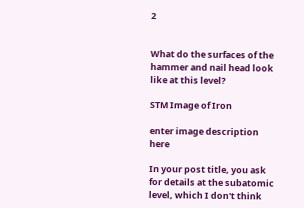2


What do the surfaces of the hammer and nail head look like at this level?

STM Image of Iron

enter image description here

In your post title, you ask for details at the subatomic level, which I don't think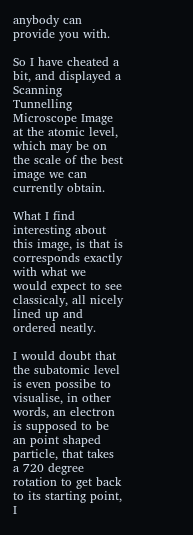anybody can provide you with.

So I have cheated a bit, and displayed a Scanning Tunnelling Microscope Image at the atomic level, which may be on the scale of the best image we can currently obtain.

What I find interesting about this image, is that is corresponds exactly with what we would expect to see classicaly, all nicely lined up and ordered neatly.

I would doubt that the subatomic level is even possibe to visualise, in other words, an electron is supposed to be an point shaped particle, that takes a 720 degree rotation to get back to its starting point, I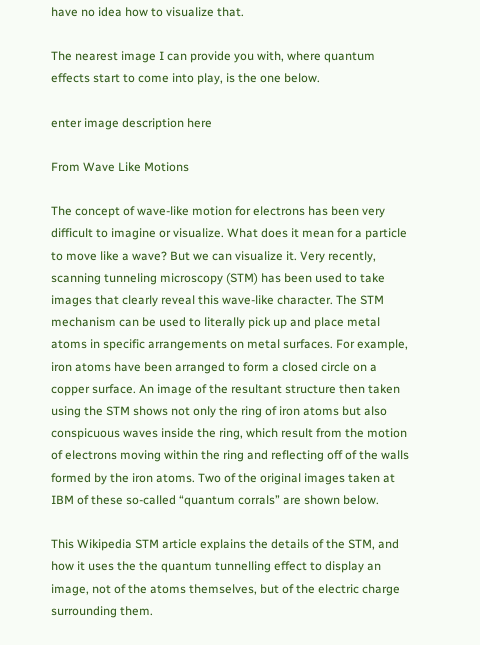have no idea how to visualize that.

The nearest image I can provide you with, where quantum effects start to come into play, is the one below.

enter image description here

From Wave Like Motions

The concept of wave-like motion for electrons has been very difficult to imagine or visualize. What does it mean for a particle to move like a wave? But we can visualize it. Very recently, scanning tunneling microscopy (STM) has been used to take images that clearly reveal this wave-like character. The STM mechanism can be used to literally pick up and place metal atoms in specific arrangements on metal surfaces. For example, iron atoms have been arranged to form a closed circle on a copper surface. An image of the resultant structure then taken using the STM shows not only the ring of iron atoms but also conspicuous waves inside the ring, which result from the motion of electrons moving within the ring and reflecting off of the walls formed by the iron atoms. Two of the original images taken at IBM of these so-called “quantum corrals” are shown below.

This Wikipedia STM article explains the details of the STM, and how it uses the the quantum tunnelling effect to display an image, not of the atoms themselves, but of the electric charge surrounding them.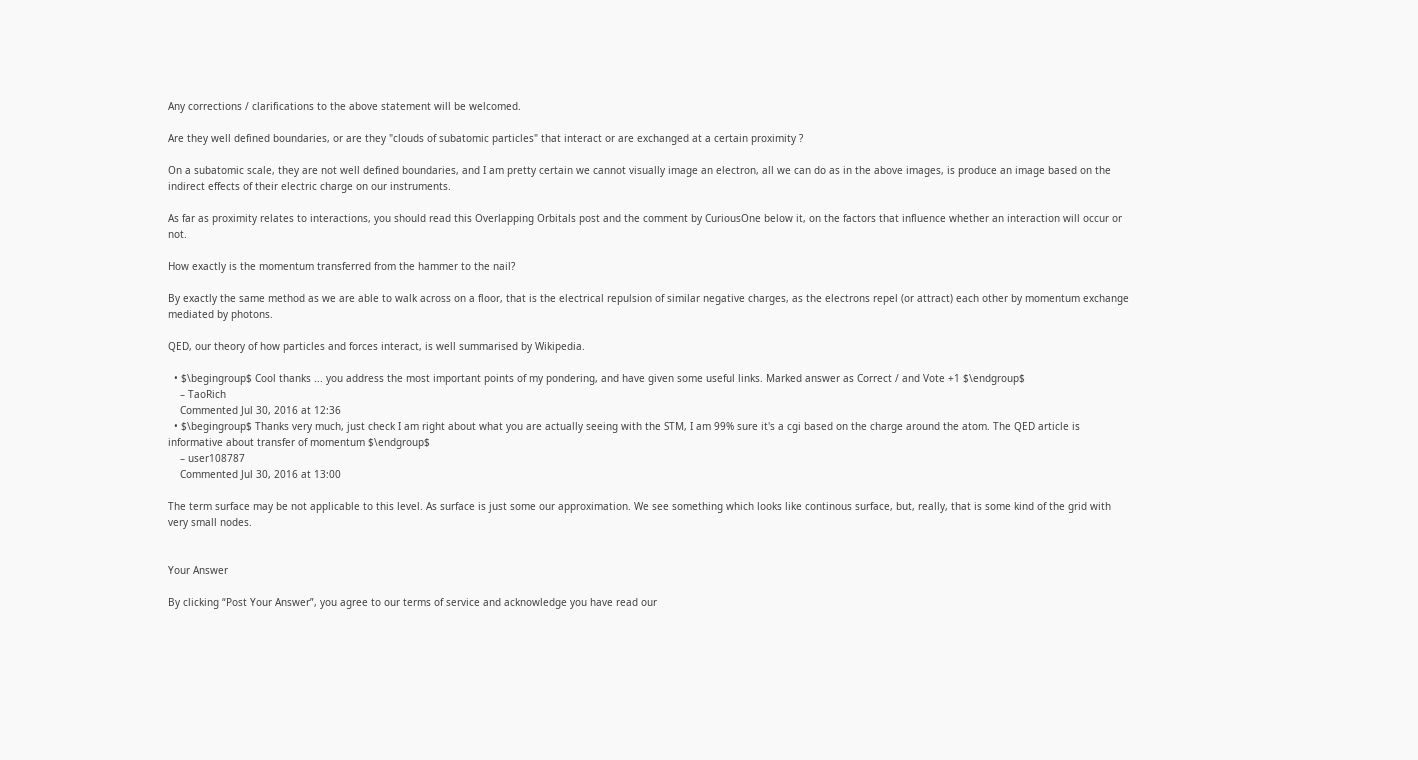Any corrections / clarifications to the above statement will be welcomed.

Are they well defined boundaries, or are they "clouds of subatomic particles" that interact or are exchanged at a certain proximity ?

On a subatomic scale, they are not well defined boundaries, and I am pretty certain we cannot visually image an electron, all we can do as in the above images, is produce an image based on the indirect effects of their electric charge on our instruments.

As far as proximity relates to interactions, you should read this Overlapping Orbitals post and the comment by CuriousOne below it, on the factors that influence whether an interaction will occur or not.

How exactly is the momentum transferred from the hammer to the nail?

By exactly the same method as we are able to walk across on a floor, that is the electrical repulsion of similar negative charges, as the electrons repel (or attract) each other by momentum exchange mediated by photons.

QED, our theory of how particles and forces interact, is well summarised by Wikipedia.

  • $\begingroup$ Cool thanks ... you address the most important points of my pondering, and have given some useful links. Marked answer as Correct / and Vote +1 $\endgroup$
    – TaoRich
    Commented Jul 30, 2016 at 12:36
  • $\begingroup$ Thanks very much, just check I am right about what you are actually seeing with the STM, I am 99% sure it's a cgi based on the charge around the atom. The QED article is informative about transfer of momentum $\endgroup$
    – user108787
    Commented Jul 30, 2016 at 13:00

The term surface may be not applicable to this level. As surface is just some our approximation. We see something which looks like continous surface, but, really, that is some kind of the grid with very small nodes.


Your Answer

By clicking “Post Your Answer”, you agree to our terms of service and acknowledge you have read our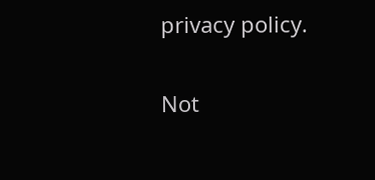privacy policy.

Not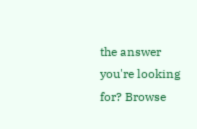the answer you're looking for? Browse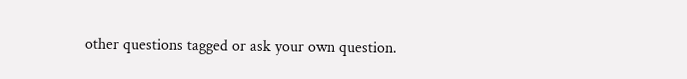other questions tagged or ask your own question.